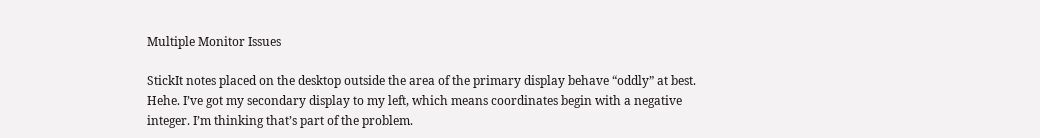Multiple Monitor Issues

StickIt notes placed on the desktop outside the area of the primary display behave “oddly” at best. Hehe. I’ve got my secondary display to my left, which means coordinates begin with a negative integer. I’m thinking that’s part of the problem.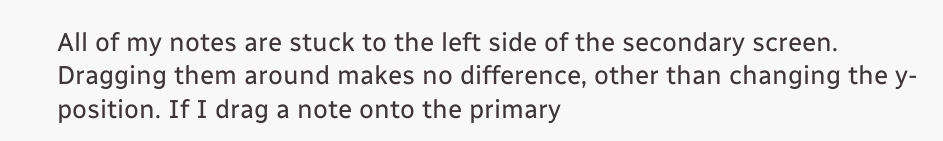All of my notes are stuck to the left side of the secondary screen. Dragging them around makes no difference, other than changing the y-position. If I drag a note onto the primary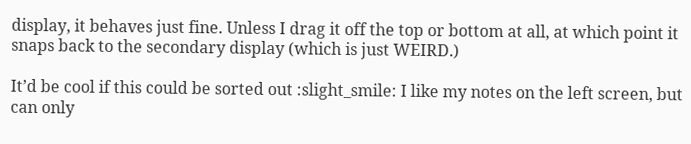display, it behaves just fine. Unless I drag it off the top or bottom at all, at which point it snaps back to the secondary display (which is just WEIRD.)

It’d be cool if this could be sorted out :slight_smile: I like my notes on the left screen, but can only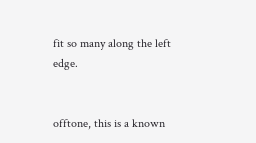fit so many along the left edge.


offtone, this is a known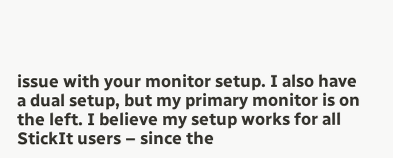issue with your monitor setup. I also have a dual setup, but my primary monitor is on the left. I believe my setup works for all StickIt users – since the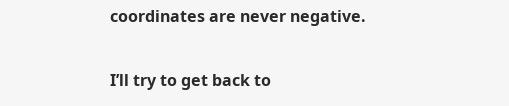coordinates are never negative.

I’ll try to get back to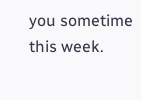you sometime this week.